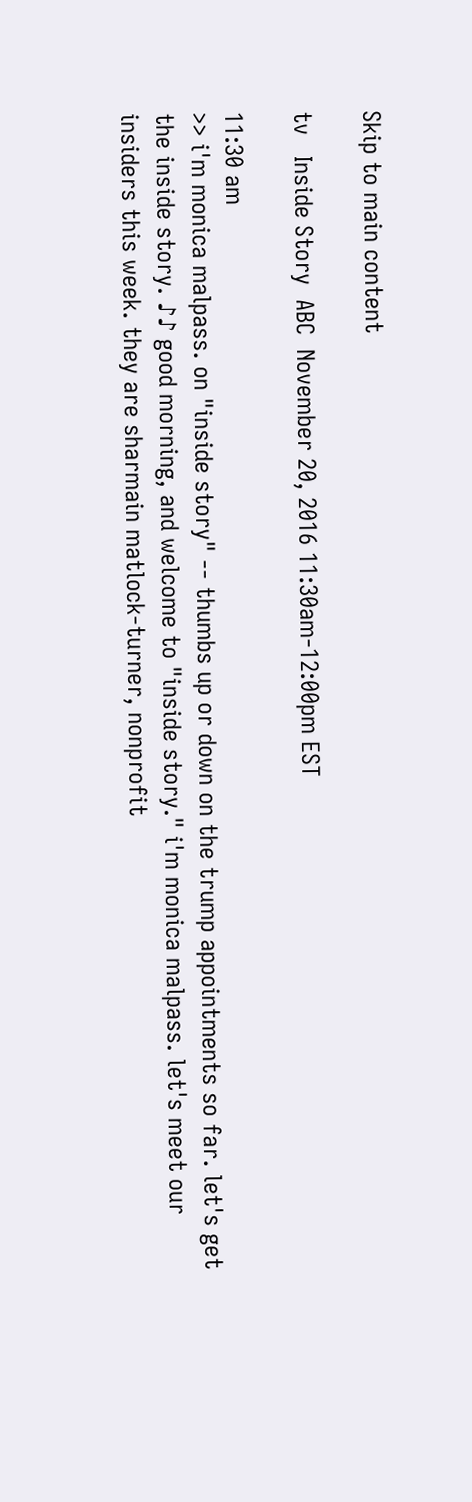Skip to main content

tv   Inside Story  ABC  November 20, 2016 11:30am-12:00pm EST

11:30 am
>> i'm monica malpass. on "inside story" -- thumbs up or down on the trump appointments so far. let's get the inside story. ♪♪ good morning, and welcome to "inside story." i'm monica malpass. let's meet our insiders this week. they are sharmain matlock-turner, nonprofit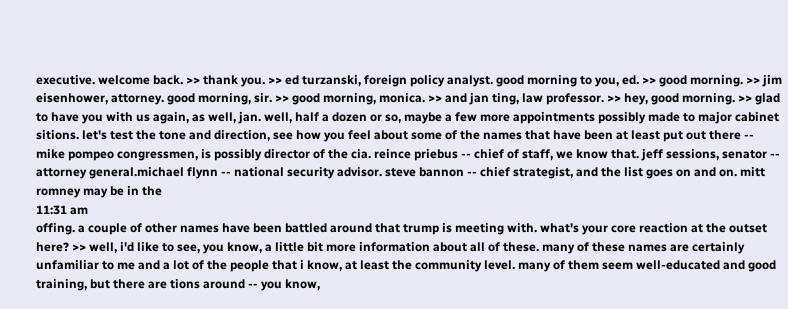executive. welcome back. >> thank you. >> ed turzanski, foreign policy analyst. good morning to you, ed. >> good morning. >> jim eisenhower, attorney. good morning, sir. >> good morning, monica. >> and jan ting, law professor. >> hey, good morning. >> glad to have you with us again, as well, jan. well, half a dozen or so, maybe a few more appointments possibly made to major cabinet sitions. let's test the tone and direction, see how you feel about some of the names that have been at least put out there -- mike pompeo congressmen, is possibly director of the cia. reince priebus -- chief of staff, we know that. jeff sessions, senator -- attorney general.michael flynn -- national security advisor. steve bannon -- chief strategist, and the list goes on and on. mitt romney may be in the
11:31 am
offing. a couple of other names have been battled around that trump is meeting with. what's your core reaction at the outset here? >> well, i'd like to see, you know, a little bit more information about all of these. many of these names are certainly unfamiliar to me and a lot of the people that i know, at least the community level. many of them seem well-educated and good training, but there are tions around -- you know,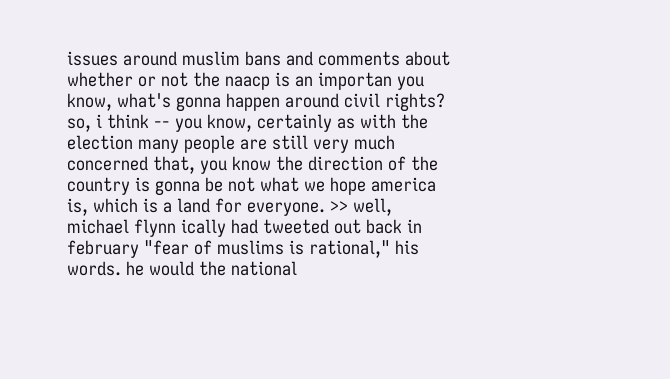issues around muslim bans and comments about whether or not the naacp is an importan you know, what's gonna happen around civil rights? so, i think -- you know, certainly as with the election many people are still very much concerned that, you know the direction of the country is gonna be not what we hope america is, which is a land for everyone. >> well, michael flynn ically had tweeted out back in february "fear of muslims is rational," his words. he would the national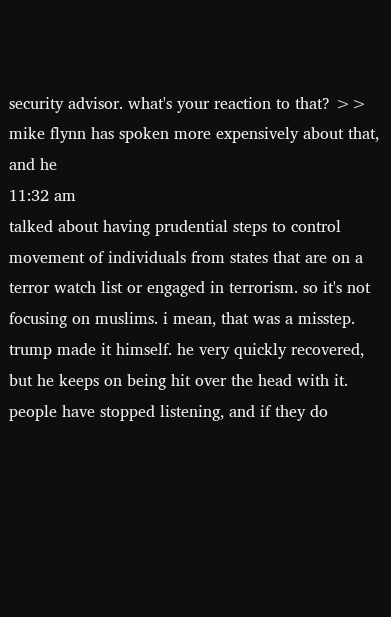security advisor. what's your reaction to that? >> mike flynn has spoken more expensively about that, and he
11:32 am
talked about having prudential steps to control movement of individuals from states that are on a terror watch list or engaged in terrorism. so it's not focusing on muslims. i mean, that was a misstep. trump made it himself. he very quickly recovered, but he keeps on being hit over the head with it. people have stopped listening, and if they do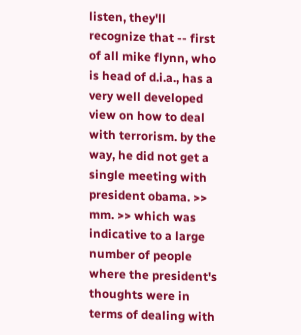listen, they'll recognize that -- first of all mike flynn, who is head of d.i.a., has a very well developed view on how to deal with terrorism. by the way, he did not get a single meeting with president obama. >> mm. >> which was indicative to a large number of people where the president's thoughts were in terms of dealing with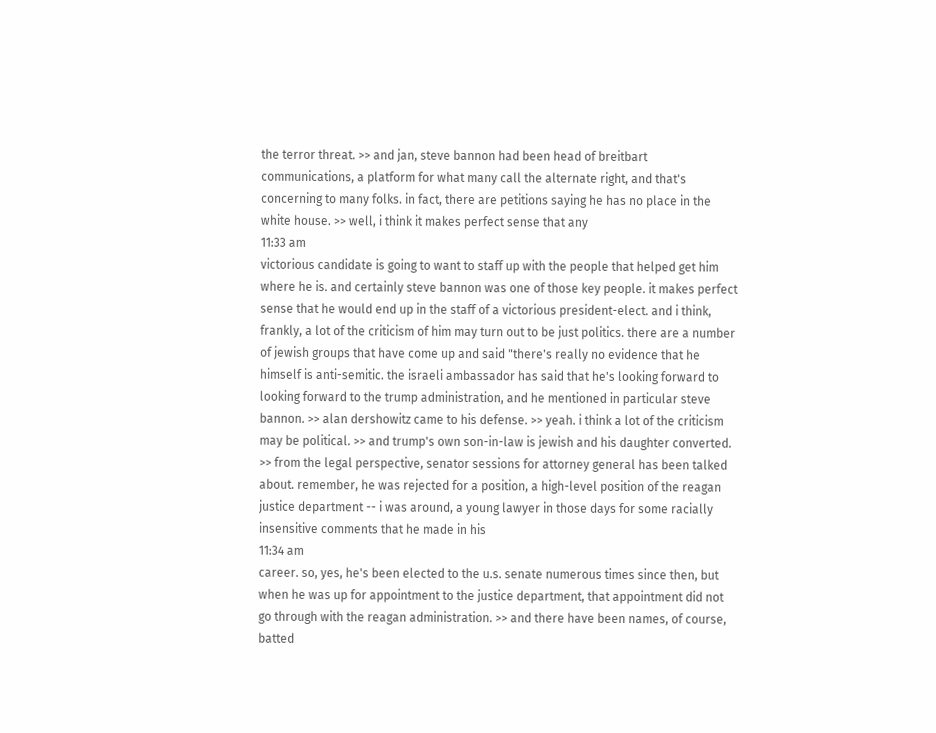the terror threat. >> and jan, steve bannon had been head of breitbart communications, a platform for what many call the alternate right, and that's concerning to many folks. in fact, there are petitions saying he has no place in the white house. >> well, i think it makes perfect sense that any
11:33 am
victorious candidate is going to want to staff up with the people that helped get him where he is. and certainly steve bannon was one of those key people. it makes perfect sense that he would end up in the staff of a victorious president-elect. and i think, frankly, a lot of the criticism of him may turn out to be just politics. there are a number of jewish groups that have come up and said "there's really no evidence that he himself is anti-semitic. the israeli ambassador has said that he's looking forward to looking forward to the trump administration, and he mentioned in particular steve bannon. >> alan dershowitz came to his defense. >> yeah. i think a lot of the criticism may be political. >> and trump's own son-in-law is jewish and his daughter converted. >> from the legal perspective, senator sessions for attorney general has been talked about. remember, he was rejected for a position, a high-level position of the reagan justice department -- i was around, a young lawyer in those days for some racially insensitive comments that he made in his
11:34 am
career. so, yes, he's been elected to the u.s. senate numerous times since then, but when he was up for appointment to the justice department, that appointment did not go through with the reagan administration. >> and there have been names, of course, batted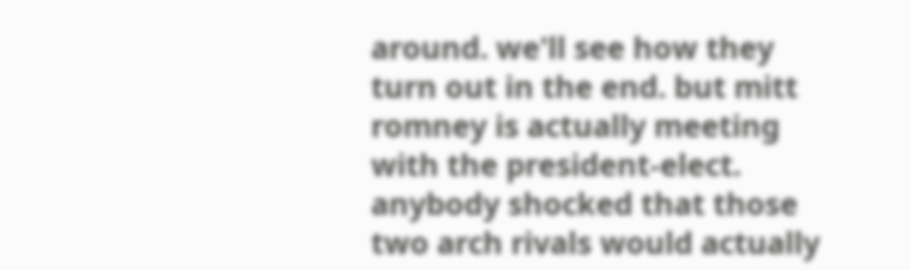around. we'll see how they turn out in the end. but mitt romney is actually meeting with the president-elect. anybody shocked that those two arch rivals would actually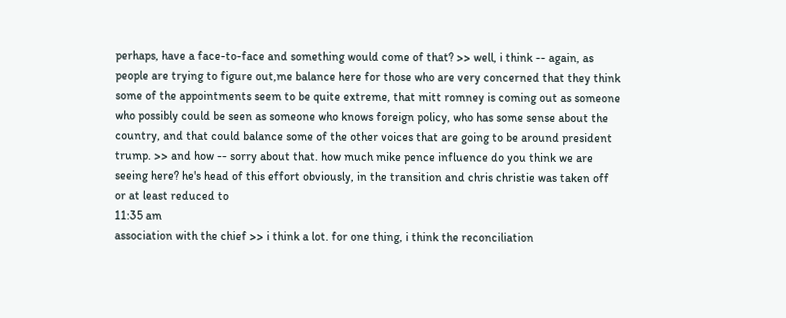perhaps, have a face-to-face and something would come of that? >> well, i think -- again, as people are trying to figure out,me balance here for those who are very concerned that they think some of the appointments seem to be quite extreme, that mitt romney is coming out as someone who possibly could be seen as someone who knows foreign policy, who has some sense about the country, and that could balance some of the other voices that are going to be around president trump. >> and how -- sorry about that. how much mike pence influence do you think we are seeing here? he's head of this effort obviously, in the transition and chris christie was taken off or at least reduced to
11:35 am
association with the chief >> i think a lot. for one thing, i think the reconciliation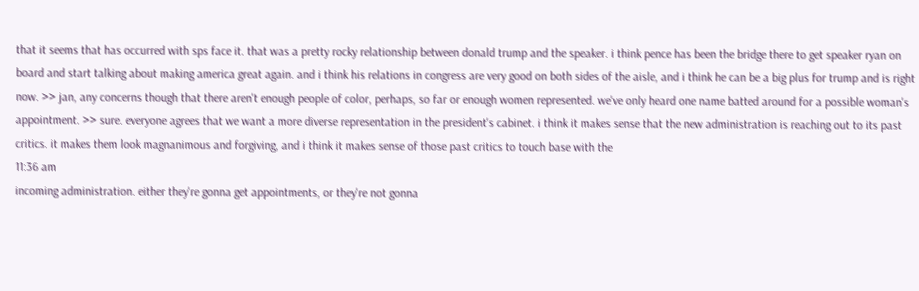that it seems that has occurred with sps face it. that was a pretty rocky relationship between donald trump and the speaker. i think pence has been the bridge there to get speaker ryan on board and start talking about making america great again. and i think his relations in congress are very good on both sides of the aisle, and i think he can be a big plus for trump and is right now. >> jan, any concerns though that there aren't enough people of color, perhaps, so far or enough women represented. we've only heard one name batted around for a possible woman's appointment. >> sure. everyone agrees that we want a more diverse representation in the president's cabinet. i think it makes sense that the new administration is reaching out to its past critics. it makes them look magnanimous and forgiving, and i think it makes sense of those past critics to touch base with the
11:36 am
incoming administration. either they're gonna get appointments, or they're not gonna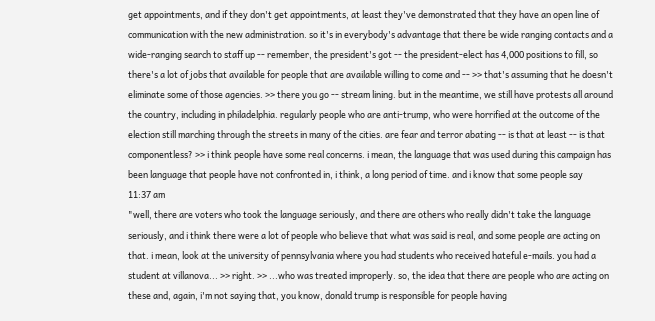get appointments, and if they don't get appointments, at least they've demonstrated that they have an open line of communication with the new administration. so it's in everybody's advantage that there be wide ranging contacts and a wide-ranging search to staff up -- remember, the president's got -- the president-elect has 4,000 positions to fill, so there's a lot of jobs that available for people that are available willing to come and -- >> that's assuming that he doesn't eliminate some of those agencies. >> there you go -- stream lining. but in the meantime, we still have protests all around the country, including in philadelphia. regularly people who are anti-trump, who were horrified at the outcome of the election still marching through the streets in many of the cities. are fear and terror abating -- is that at least -- is that componentless? >> i think people have some real concerns. i mean, the language that was used during this campaign has been language that people have not confronted in, i think, a long period of time. and i know that some people say
11:37 am
"well, there are voters who took the language seriously, and there are others who really didn't take the language seriously, and i think there were a lot of people who believe that what was said is real, and some people are acting on that. i mean, look at the university of pennsylvania where you had students who received hateful e-mails. you had a student at villanova... >> right. >> ...who was treated improperly. so, the idea that there are people who are acting on these and, again, i'm not saying that, you know, donald trump is responsible for people having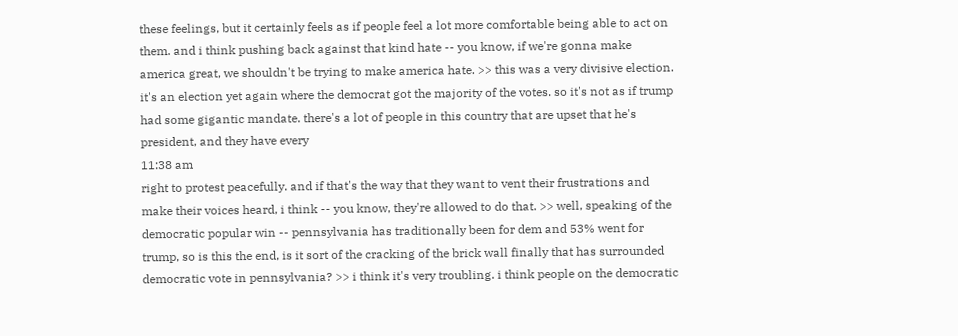these feelings, but it certainly feels as if people feel a lot more comfortable being able to act on them. and i think pushing back against that kind hate -- you know, if we're gonna make america great, we shouldn't be trying to make america hate. >> this was a very divisive election. it's an election yet again where the democrat got the majority of the votes. so it's not as if trump had some gigantic mandate. there's a lot of people in this country that are upset that he's president, and they have every
11:38 am
right to protest peacefully. and if that's the way that they want to vent their frustrations and make their voices heard, i think -- you know, they're allowed to do that. >> well, speaking of the democratic popular win -- pennsylvania has traditionally been for dem and 53% went for trump, so is this the end, is it sort of the cracking of the brick wall finally that has surrounded democratic vote in pennsylvania? >> i think it's very troubling. i think people on the democratic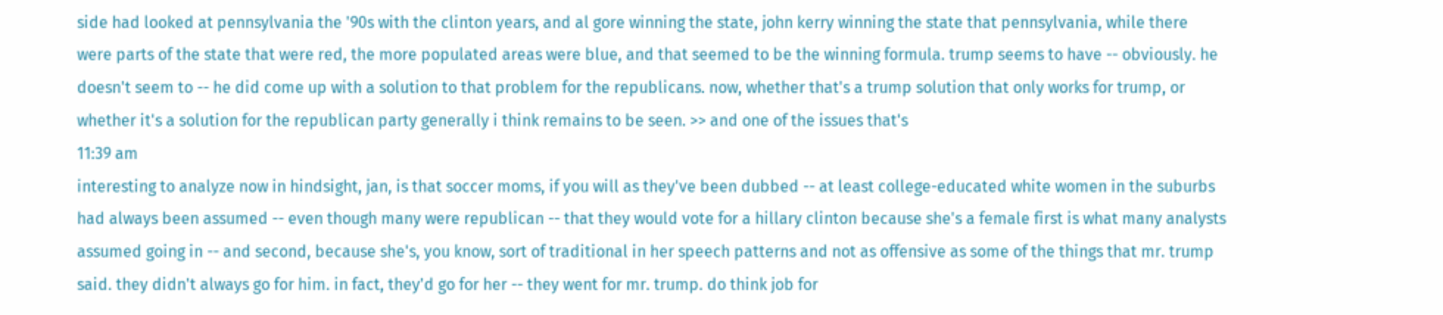side had looked at pennsylvania the '90s with the clinton years, and al gore winning the state, john kerry winning the state that pennsylvania, while there were parts of the state that were red, the more populated areas were blue, and that seemed to be the winning formula. trump seems to have -- obviously. he doesn't seem to -- he did come up with a solution to that problem for the republicans. now, whether that's a trump solution that only works for trump, or whether it's a solution for the republican party generally i think remains to be seen. >> and one of the issues that's
11:39 am
interesting to analyze now in hindsight, jan, is that soccer moms, if you will as they've been dubbed -- at least college-educated white women in the suburbs had always been assumed -- even though many were republican -- that they would vote for a hillary clinton because she's a female first is what many analysts assumed going in -- and second, because she's, you know, sort of traditional in her speech patterns and not as offensive as some of the things that mr. trump said. they didn't always go for him. in fact, they'd go for her -- they went for mr. trump. do think job for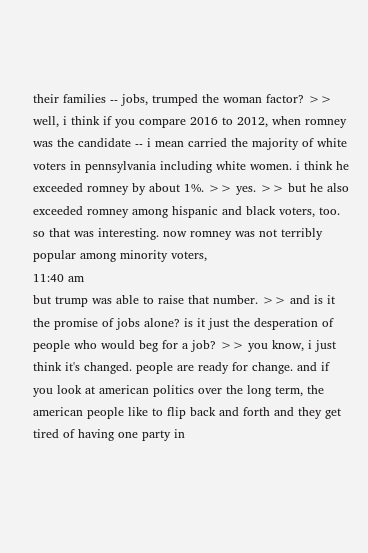their families -- jobs, trumped the woman factor? >> well, i think if you compare 2016 to 2012, when romney was the candidate -- i mean carried the majority of white voters in pennsylvania including white women. i think he exceeded romney by about 1%. >> yes. >> but he also exceeded romney among hispanic and black voters, too. so that was interesting. now romney was not terribly popular among minority voters,
11:40 am
but trump was able to raise that number. >> and is it the promise of jobs alone? is it just the desperation of people who would beg for a job? >> you know, i just think it's changed. people are ready for change. and if you look at american politics over the long term, the american people like to flip back and forth and they get tired of having one party in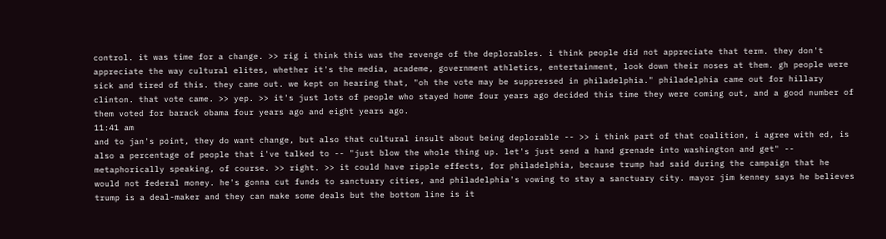control. it was time for a change. >> rig i think this was the revenge of the deplorables. i think people did not appreciate that term. they don't appreciate the way cultural elites, whether it's the media, academe, government athletics, entertainment, look down their noses at them. gh people were sick and tired of this. they came out. we kept on hearing that, "oh the vote may be suppressed in philadelphia." philadelphia came out for hillary clinton. that vote came. >> yep. >> it's just lots of people who stayed home four years ago decided this time they were coming out, and a good number of them voted for barack obama four years ago and eight years ago.
11:41 am
and to jan's point, they do want change, but also that cultural insult about being deplorable -- >> i think part of that coalition, i agree with ed, is also a percentage of people that i've talked to -- "just blow the whole thing up. let's just send a hand grenade into washington and get" -- metaphorically speaking, of course. >> right. >> it could have ripple effects, for philadelphia, because trump had said during the campaign that he would not federal money. he's gonna cut funds to sanctuary cities, and philadelphia's vowing to stay a sanctuary city. mayor jim kenney says he believes trump is a deal-maker and they can make some deals but the bottom line is it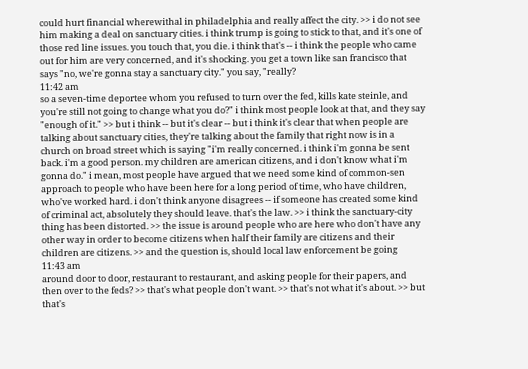could hurt financial wherewithal in philadelphia and really affect the city. >> i do not see him making a deal on sanctuary cities. i think trump is going to stick to that, and it's one of those red line issues. you touch that, you die. i think that's -- i think the people who came out for him are very concerned, and it's shocking. you get a town like san francisco that says "no, we're gonna stay a sanctuary city." you say, "really?
11:42 am
so a seven-time deportee whom you refused to turn over the fed, kills kate steinle, and you're still not going to change what you do?" i think most people look at that, and they say "enough of it." >> but i think -- but it's clear -- but i think it's clear that when people are talking about sanctuary cities, they're talking about the family that right now is in a church on broad street which is saying "i'm really concerned. i think i'm gonna be sent back. i'm a good person. my children are american citizens, and i don't know what i'm gonna do." i mean, most people have argued that we need some kind of common-sen approach to people who have been here for a long period of time, who have children, who've worked hard. i don't think anyone disagrees -- if someone has created some kind of criminal act, absolutely they should leave. that's the law. >> i think the sanctuary-city thing has been distorted. >> the issue is around people who are here who don't have any other way in order to become citizens when half their family are citizens and their children are citizens. >> and the question is, should local law enforcement be going
11:43 am
around door to door, restaurant to restaurant, and asking people for their papers, and then over to the feds? >> that's what people don't want. >> that's not what it's about. >> but that's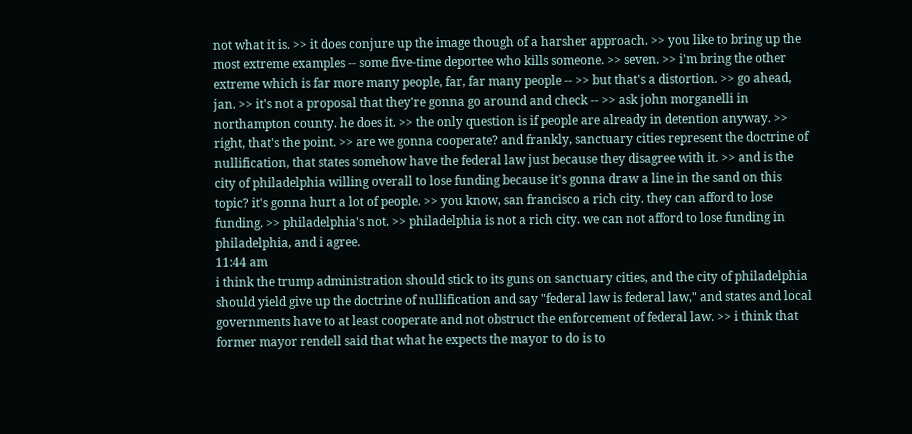not what it is. >> it does conjure up the image though of a harsher approach. >> you like to bring up the most extreme examples -- some five-time deportee who kills someone. >> seven. >> i'm bring the other extreme which is far more many people, far, far many people -- >> but that's a distortion. >> go ahead, jan. >> it's not a proposal that they're gonna go around and check -- >> ask john morganelli in northampton county. he does it. >> the only question is if people are already in detention anyway. >> right, that's the point. >> are we gonna cooperate? and frankly, sanctuary cities represent the doctrine of nullification, that states somehow have the federal law just because they disagree with it. >> and is the city of philadelphia willing overall to lose funding because it's gonna draw a line in the sand on this topic? it's gonna hurt a lot of people. >> you know, san francisco a rich city. they can afford to lose funding. >> philadelphia's not. >> philadelphia is not a rich city. we can not afford to lose funding in philadelphia, and i agree.
11:44 am
i think the trump administration should stick to its guns on sanctuary cities, and the city of philadelphia should yield give up the doctrine of nullification and say "federal law is federal law," and states and local governments have to at least cooperate and not obstruct the enforcement of federal law. >> i think that former mayor rendell said that what he expects the mayor to do is to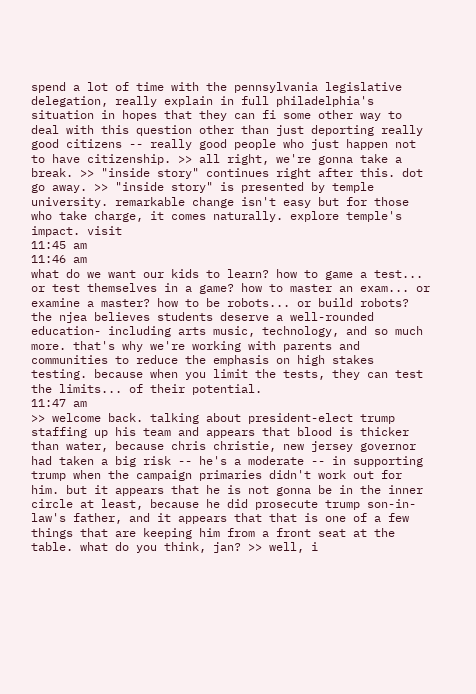spend a lot of time with the pennsylvania legislative delegation, really explain in full philadelphia's situation in hopes that they can fi some other way to deal with this question other than just deporting really good citizens -- really good people who just happen not to have citizenship. >> all right, we're gonna take a break. >> "inside story" continues right after this. dot go away. >> "inside story" is presented by temple university. remarkable change isn't easy but for those who take charge, it comes naturally. explore temple's impact. visit
11:45 am
11:46 am
what do we want our kids to learn? how to game a test... or test themselves in a game? how to master an exam... or examine a master? how to be robots... or build robots? the njea believes students deserve a well-rounded education- including arts music, technology, and so much more. that's why we're working with parents and communities to reduce the emphasis on high stakes testing. because when you limit the tests, they can test the limits... of their potential.
11:47 am
>> welcome back. talking about president-elect trump staffing up his team and appears that blood is thicker than water, because chris christie, new jersey governor had taken a big risk -- he's a moderate -- in supporting trump when the campaign primaries didn't work out for him. but it appears that he is not gonna be in the inner circle at least, because he did prosecute trump son-in-law's father, and it appears that that is one of a few things that are keeping him from a front seat at the table. what do you think, jan? >> well, i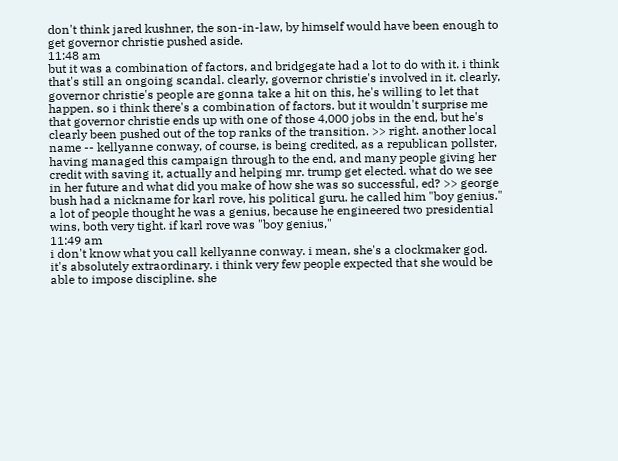don't think jared kushner, the son-in-law, by himself would have been enough to get governor christie pushed aside.
11:48 am
but it was a combination of factors, and bridgegate had a lot to do with it. i think that's still an ongoing scandal. clearly, governor christie's involved in it. clearly, governor christie's people are gonna take a hit on this, he's willing to let that happen. so i think there's a combination of factors. but it wouldn't surprise me that governor christie ends up with one of those 4,000 jobs in the end, but he's clearly been pushed out of the top ranks of the transition. >> right. another local name -- kellyanne conway, of course, is being credited, as a republican pollster, having managed this campaign through to the end, and many people giving her credit with saving it, actually and helping mr. trump get elected. what do we see in her future and what did you make of how she was so successful, ed? >> george bush had a nickname for karl rove, his political guru. he called him "boy genius." a lot of people thought he was a genius, because he engineered two presidential wins, both very tight. if karl rove was "boy genius,"
11:49 am
i don't know what you call kellyanne conway. i mean, she's a clockmaker god. it's absolutely extraordinary. i think very few people expected that she would be able to impose discipline. she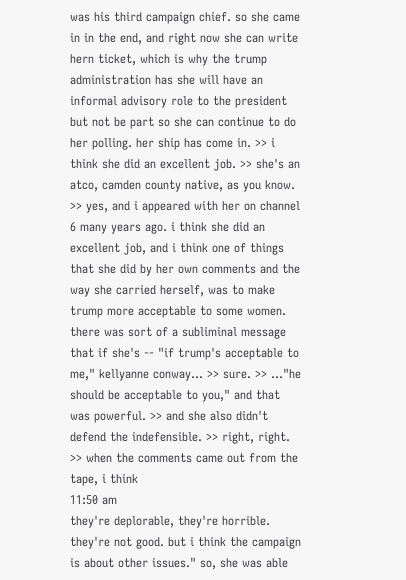was his third campaign chief. so she came in in the end, and right now she can write hern ticket, which is why the trump administration has she will have an informal advisory role to the president but not be part so she can continue to do her polling. her ship has come in. >> i think she did an excellent job. >> she's an atco, camden county native, as you know. >> yes, and i appeared with her on channel 6 many years ago. i think she did an excellent job, and i think one of things that she did by her own comments and the way she carried herself, was to make trump more acceptable to some women. there was sort of a subliminal message that if she's -- "if trump's acceptable to me," kellyanne conway... >> sure. >> ..."he should be acceptable to you," and that was powerful. >> and she also didn't defend the indefensible. >> right, right. >> when the comments came out from the tape, i think
11:50 am
they're deplorable, they're horrible. they're not good. but i think the campaign is about other issues." so, she was able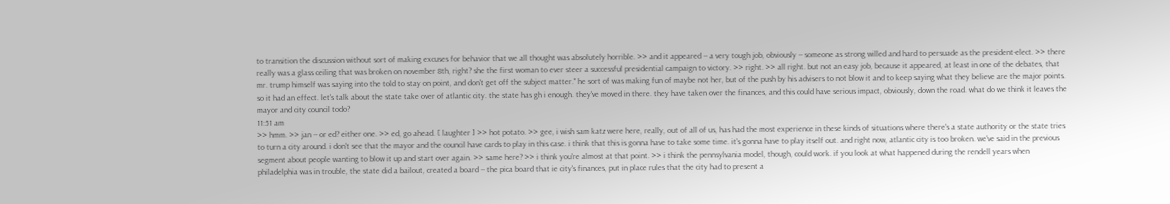to transition the discussion without sort of making excuses for behavior that we all thought was absolutely horrible. >> and it appeared -- a very tough job, obviously -- someone as strong willed and hard to persuade as the president-elect. >> there really was a glass ceiling that was broken on november 8th, right? she the first woman to ever steer a successful presidential campaign to victory. >> right. >> all right. but not an easy job, because it appeared, at least in one of the debates, that mr. trump himself was saying into the told to stay on point, and don't get off the subject matter." he sort of was making fun of maybe not her, but of the push by his advisers to not blow it and to keep saying what they believe are the major points. so it had an effect. let's talk about the state take over of atlantic city. the state has gh i enough. they've moved in there. they have taken over the finances, and this could have serious impact, obviously, down the road. what do we think it leaves the mayor and city council todo?
11:51 am
>> hmm. >> jan -- or ed? either one. >> ed, go ahead. [ laughter ] >> hot potato. >> gee, i wish sam katz were here, really, out of all of us, has had the most experience in these kinds of situations where there's a state authority or the state tries to turn a city around. i don't see that the mayor and the council have cards to play in this case. i think that this is gonna have to take some time. it's gonna have to play itself out. and right now, atlantic city is too broken. we've said in the previous segment about people wanting to blow it up and start over again. >> same here? >> i think you're almost at that point. >> i think the pennsylvania model, though, could work. if you look at what happened during the rendell years when philadelphia was in trouble, the state did a bailout, created a board -- the pica board that ie city's finances, put in place rules that the city had to present a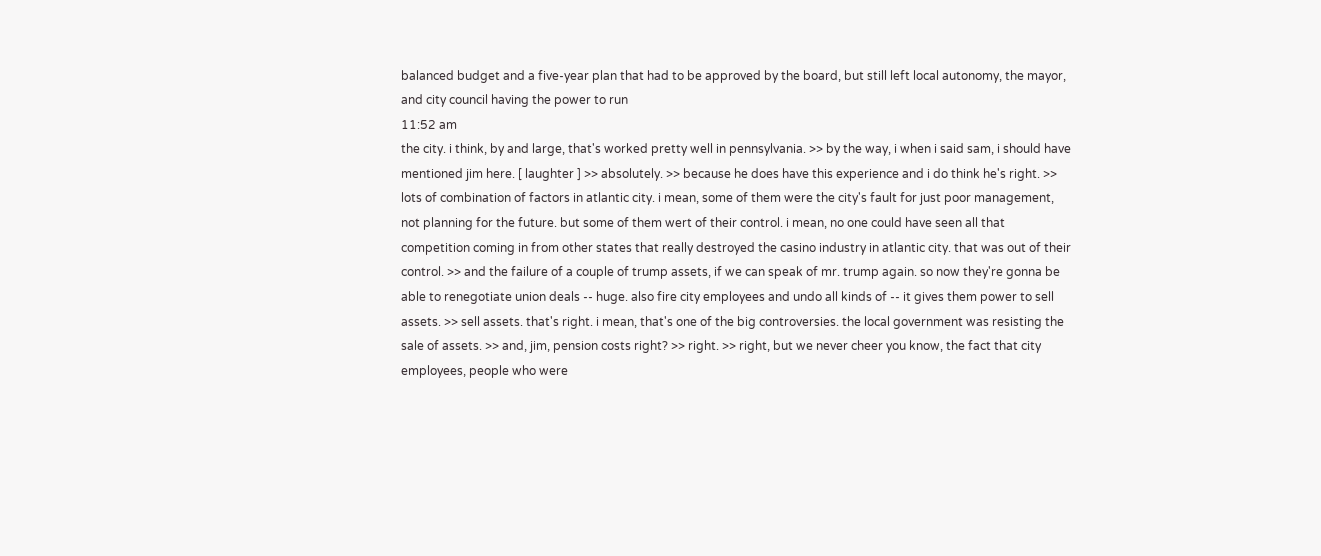balanced budget and a five-year plan that had to be approved by the board, but still left local autonomy, the mayor, and city council having the power to run
11:52 am
the city. i think, by and large, that's worked pretty well in pennsylvania. >> by the way, i when i said sam, i should have mentioned jim here. [ laughter ] >> absolutely. >> because he does have this experience and i do think he's right. >> lots of combination of factors in atlantic city. i mean, some of them were the city's fault for just poor management, not planning for the future. but some of them wert of their control. i mean, no one could have seen all that competition coming in from other states that really destroyed the casino industry in atlantic city. that was out of their control. >> and the failure of a couple of trump assets, if we can speak of mr. trump again. so now they're gonna be able to renegotiate union deals -- huge. also fire city employees and undo all kinds of -- it gives them power to sell assets. >> sell assets. that's right. i mean, that's one of the big controversies. the local government was resisting the sale of assets. >> and, jim, pension costs right? >> right. >> right, but we never cheer you know, the fact that city employees, people who were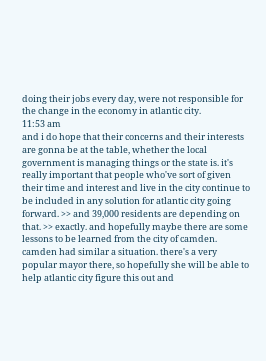doing their jobs every day, were not responsible for the change in the economy in atlantic city.
11:53 am
and i do hope that their concerns and their interests are gonna be at the table, whether the local government is managing things or the state is. it's really important that people who've sort of given their time and interest and live in the city continue to be included in any solution for atlantic city going forward. >> and 39,000 residents are depending on that. >> exactly. and hopefully maybe there are some lessons to be learned from the city of camden. camden had similar a situation. there's a very popular mayor there, so hopefully she will be able to help atlantic city figure this out and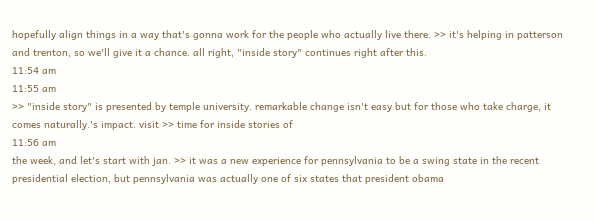hopefully align things in a way that's gonna work for the people who actually live there. >> it's helping in patterson and trenton, so we'll give it a chance. all right, "inside story" continues right after this.
11:54 am
11:55 am
>> "inside story" is presented by temple university. remarkable change isn't easy but for those who take charge, it comes naturally.'s impact. visit >> time for inside stories of
11:56 am
the week, and let's start with jan. >> it was a new experience for pennsylvania to be a swing state in the recent presidential election, but pennsylvania was actually one of six states that president obama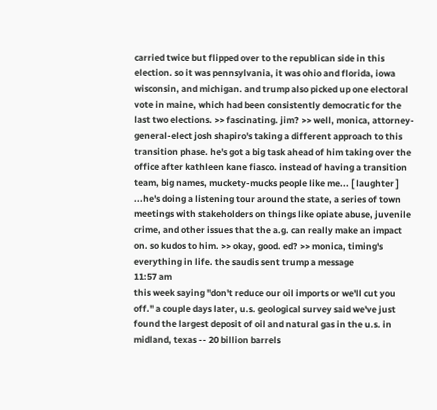carried twice but flipped over to the republican side in this election. so it was pennsylvania, it was ohio and florida, iowa wisconsin, and michigan. and trump also picked up one electoral vote in maine, which had been consistently democratic for the last two elections. >> fascinating. jim? >> well, monica, attorney-general-elect josh shapiro's taking a different approach to this transition phase. he's got a big task ahead of him taking over the office after kathleen kane fiasco. instead of having a transition team, big names, muckety-mucks people like me... [ laughter ] ...he's doing a listening tour around the state, a series of town meetings with stakeholders on things like opiate abuse, juvenile crime, and other issues that the a.g. can really make an impact on. so kudos to him. >> okay, good. ed? >> monica, timing's everything in life. the saudis sent trump a message
11:57 am
this week saying "don't reduce our oil imports or we'll cut you off." a couple days later, u.s. geological survey said we've just found the largest deposit of oil and natural gas in the u.s. in midland, texas -- 20 billion barrels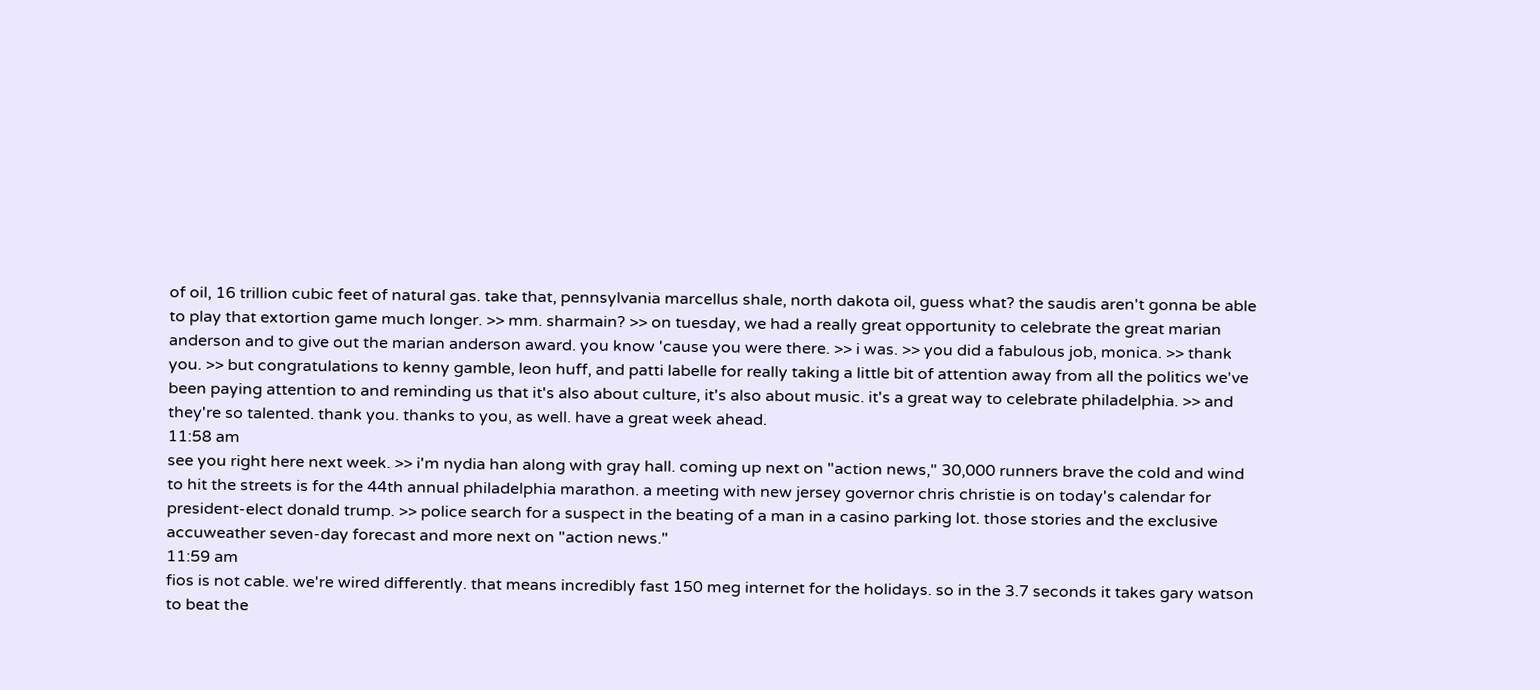of oil, 16 trillion cubic feet of natural gas. take that, pennsylvania marcellus shale, north dakota oil, guess what? the saudis aren't gonna be able to play that extortion game much longer. >> mm. sharmain? >> on tuesday, we had a really great opportunity to celebrate the great marian anderson and to give out the marian anderson award. you know 'cause you were there. >> i was. >> you did a fabulous job, monica. >> thank you. >> but congratulations to kenny gamble, leon huff, and patti labelle for really taking a little bit of attention away from all the politics we've been paying attention to and reminding us that it's also about culture, it's also about music. it's a great way to celebrate philadelphia. >> and they're so talented. thank you. thanks to you, as well. have a great week ahead.
11:58 am
see you right here next week. >> i'm nydia han along with gray hall. coming up next on "action news," 30,000 runners brave the cold and wind to hit the streets is for the 44th annual philadelphia marathon. a meeting with new jersey governor chris christie is on today's calendar for president-elect donald trump. >> police search for a suspect in the beating of a man in a casino parking lot. those stories and the exclusive accuweather seven-day forecast and more next on "action news."
11:59 am
fios is not cable. we're wired differently. that means incredibly fast 150 meg internet for the holidays. so in the 3.7 seconds it takes gary watson to beat the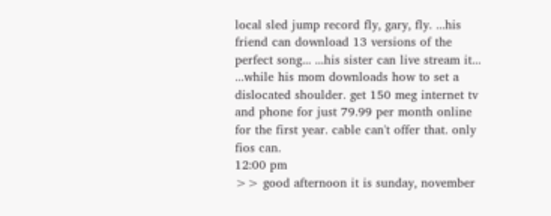local sled jump record fly, gary, fly. ...his friend can download 13 versions of the perfect song... ...his sister can live stream it... ...while his mom downloads how to set a dislocated shoulder. get 150 meg internet tv and phone for just 79.99 per month online for the first year. cable can't offer that. only fios can.
12:00 pm
>> good afternoon it is sunday, november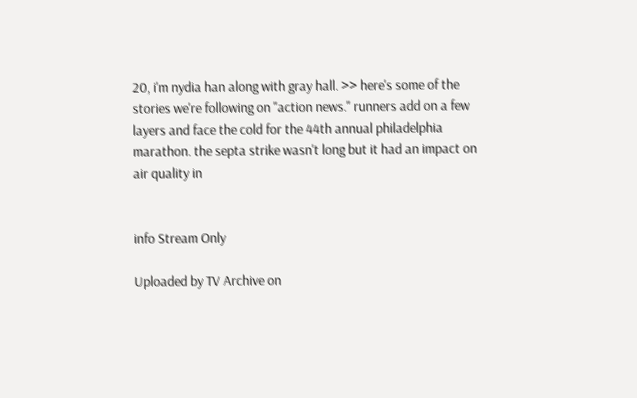20, i'm nydia han along with gray hall. >> here's some of the stories we're following on "action news." runners add on a few layers and face the cold for the 44th annual philadelphia marathon. the septa strike wasn't long but it had an impact on air quality in


info Stream Only

Uploaded by TV Archive on